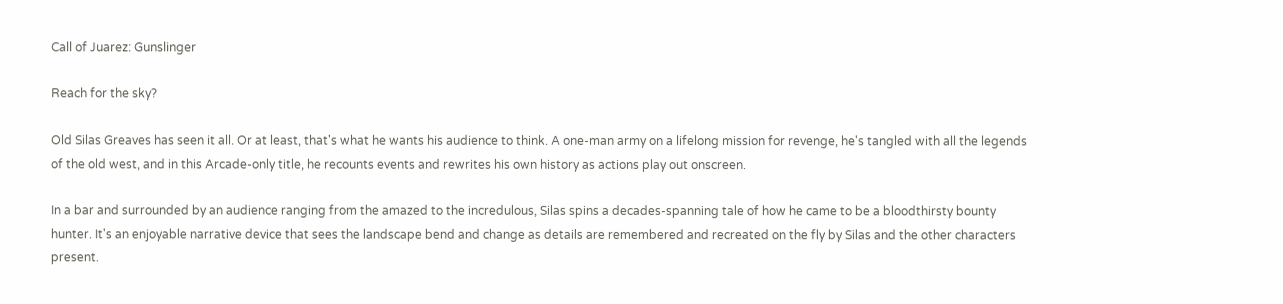Call of Juarez: Gunslinger

Reach for the sky?

Old Silas Greaves has seen it all. Or at least, that's what he wants his audience to think. A one-man army on a lifelong mission for revenge, he's tangled with all the legends of the old west, and in this Arcade-only title, he recounts events and rewrites his own history as actions play out onscreen.

In a bar and surrounded by an audience ranging from the amazed to the incredulous, Silas spins a decades-spanning tale of how he came to be a bloodthirsty bounty hunter. It's an enjoyable narrative device that sees the landscape bend and change as details are remembered and recreated on the fly by Silas and the other characters present.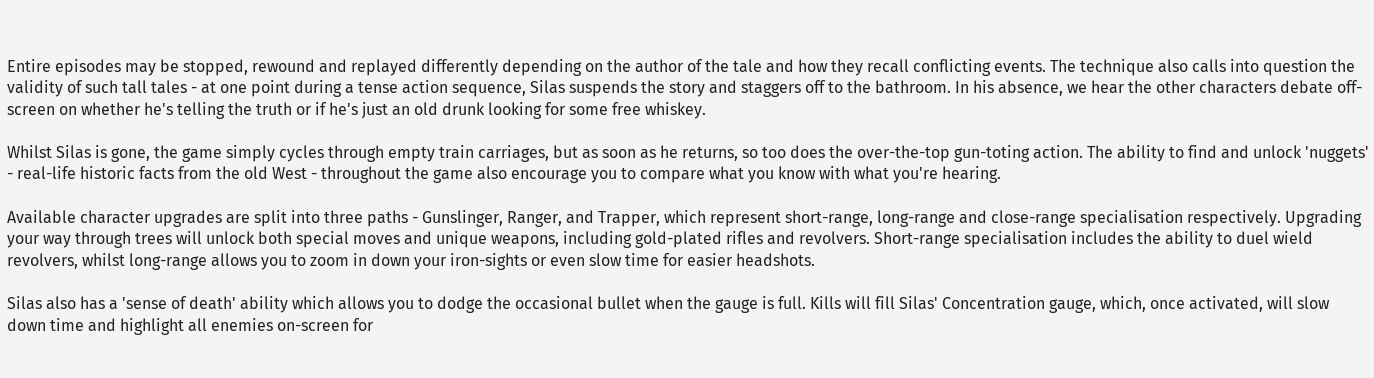Entire episodes may be stopped, rewound and replayed differently depending on the author of the tale and how they recall conflicting events. The technique also calls into question the validity of such tall tales - at one point during a tense action sequence, Silas suspends the story and staggers off to the bathroom. In his absence, we hear the other characters debate off-screen on whether he's telling the truth or if he's just an old drunk looking for some free whiskey.

Whilst Silas is gone, the game simply cycles through empty train carriages, but as soon as he returns, so too does the over-the-top gun-toting action. The ability to find and unlock 'nuggets' - real-life historic facts from the old West - throughout the game also encourage you to compare what you know with what you're hearing.

Available character upgrades are split into three paths - Gunslinger, Ranger, and Trapper, which represent short-range, long-range and close-range specialisation respectively. Upgrading your way through trees will unlock both special moves and unique weapons, including gold-plated rifles and revolvers. Short-range specialisation includes the ability to duel wield revolvers, whilst long-range allows you to zoom in down your iron-sights or even slow time for easier headshots.

Silas also has a 'sense of death' ability which allows you to dodge the occasional bullet when the gauge is full. Kills will fill Silas' Concentration gauge, which, once activated, will slow down time and highlight all enemies on-screen for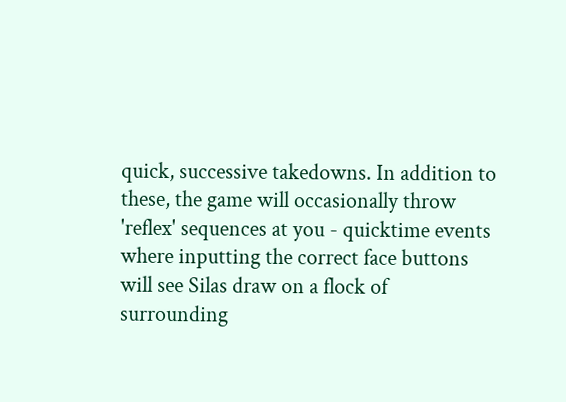quick, successive takedowns. In addition to these, the game will occasionally throw 'reflex' sequences at you - quicktime events where inputting the correct face buttons will see Silas draw on a flock of surrounding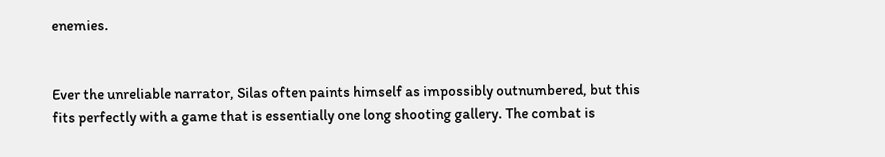enemies.


Ever the unreliable narrator, Silas often paints himself as impossibly outnumbered, but this fits perfectly with a game that is essentially one long shooting gallery. The combat is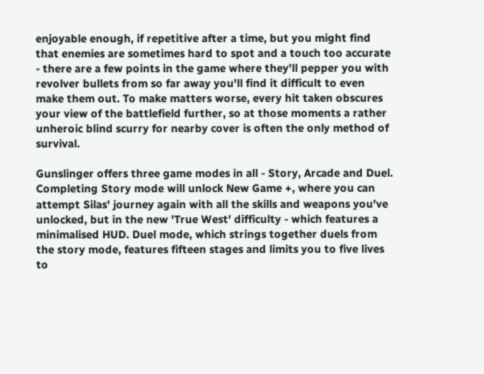enjoyable enough, if repetitive after a time, but you might find that enemies are sometimes hard to spot and a touch too accurate - there are a few points in the game where they'll pepper you with revolver bullets from so far away you'll find it difficult to even make them out. To make matters worse, every hit taken obscures your view of the battlefield further, so at those moments a rather unheroic blind scurry for nearby cover is often the only method of survival.

Gunslinger offers three game modes in all - Story, Arcade and Duel. Completing Story mode will unlock New Game +, where you can attempt Silas' journey again with all the skills and weapons you've unlocked, but in the new 'True West' difficulty - which features a minimalised HUD. Duel mode, which strings together duels from the story mode, features fifteen stages and limits you to five lives to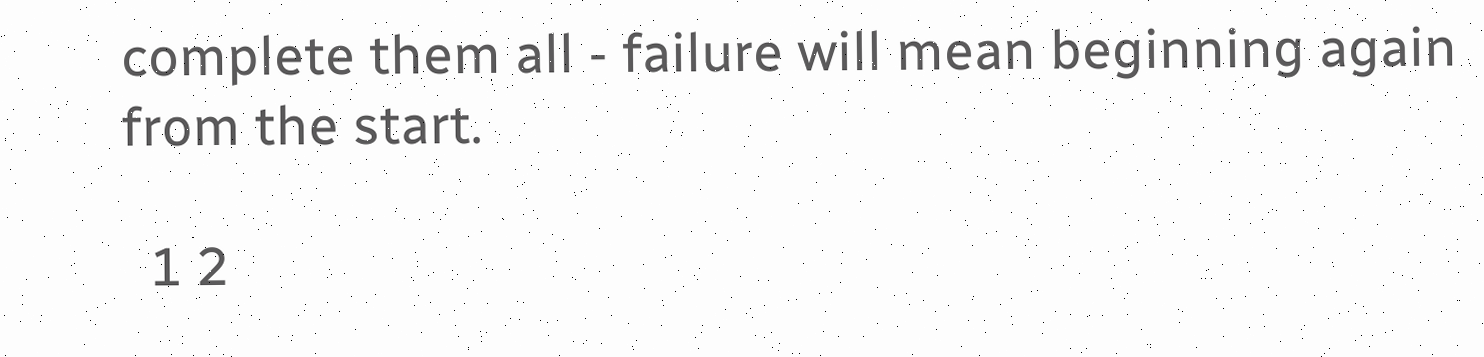complete them all - failure will mean beginning again from the start.

  1 2